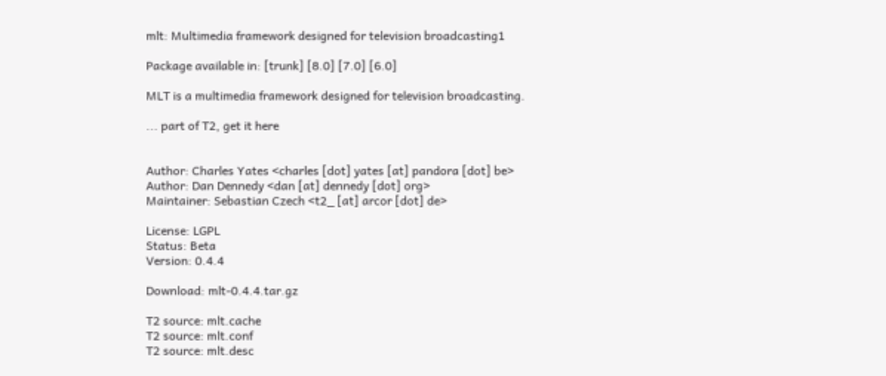mlt: Multimedia framework designed for television broadcasting1

Package available in: [trunk] [8.0] [7.0] [6.0]

MLT is a multimedia framework designed for television broadcasting.

... part of T2, get it here


Author: Charles Yates <charles [dot] yates [at] pandora [dot] be>
Author: Dan Dennedy <dan [at] dennedy [dot] org>
Maintainer: Sebastian Czech <t2_ [at] arcor [dot] de>

License: LGPL
Status: Beta
Version: 0.4.4

Download: mlt-0.4.4.tar.gz

T2 source: mlt.cache
T2 source: mlt.conf
T2 source: mlt.desc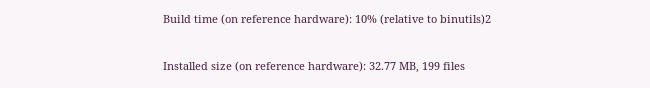Build time (on reference hardware): 10% (relative to binutils)2

Installed size (on reference hardware): 32.77 MB, 199 files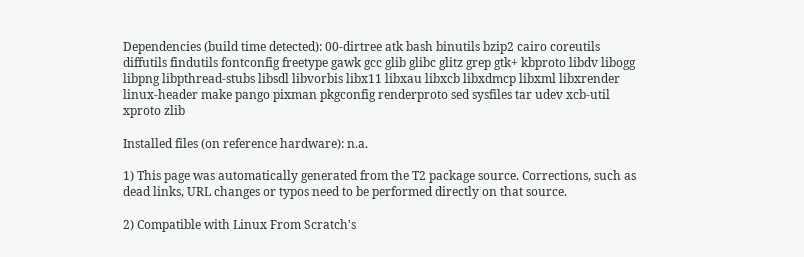Dependencies (build time detected): 00-dirtree atk bash binutils bzip2 cairo coreutils diffutils findutils fontconfig freetype gawk gcc glib glibc glitz grep gtk+ kbproto libdv libogg libpng libpthread-stubs libsdl libvorbis libx11 libxau libxcb libxdmcp libxml libxrender linux-header make pango pixman pkgconfig renderproto sed sysfiles tar udev xcb-util xproto zlib

Installed files (on reference hardware): n.a.

1) This page was automatically generated from the T2 package source. Corrections, such as dead links, URL changes or typos need to be performed directly on that source.

2) Compatible with Linux From Scratch's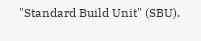"Standard Build Unit" (SBU).